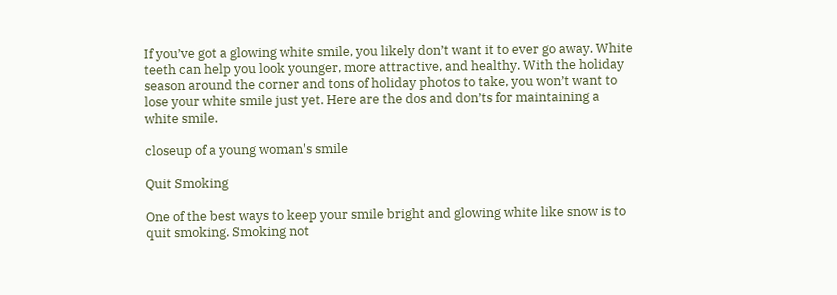If you’ve got a glowing white smile, you likely don’t want it to ever go away. White teeth can help you look younger, more attractive, and healthy. With the holiday season around the corner and tons of holiday photos to take, you won’t want to lose your white smile just yet. Here are the dos and don’ts for maintaining a white smile.

closeup of a young woman's smile

Quit Smoking

One of the best ways to keep your smile bright and glowing white like snow is to quit smoking. Smoking not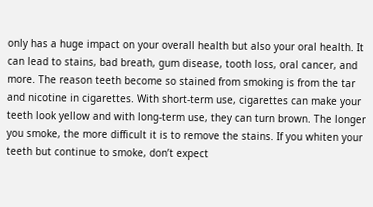only has a huge impact on your overall health but also your oral health. It can lead to stains, bad breath, gum disease, tooth loss, oral cancer, and more. The reason teeth become so stained from smoking is from the tar and nicotine in cigarettes. With short-term use, cigarettes can make your teeth look yellow and with long-term use, they can turn brown. The longer you smoke, the more difficult it is to remove the stains. If you whiten your teeth but continue to smoke, don’t expect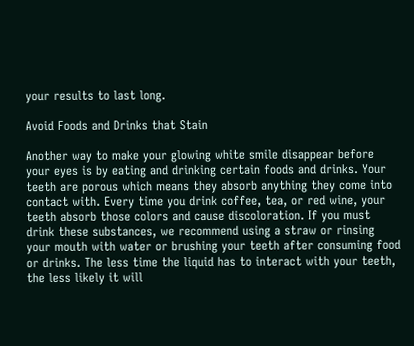your results to last long.

Avoid Foods and Drinks that Stain

Another way to make your glowing white smile disappear before your eyes is by eating and drinking certain foods and drinks. Your teeth are porous which means they absorb anything they come into contact with. Every time you drink coffee, tea, or red wine, your teeth absorb those colors and cause discoloration. If you must drink these substances, we recommend using a straw or rinsing your mouth with water or brushing your teeth after consuming food or drinks. The less time the liquid has to interact with your teeth, the less likely it will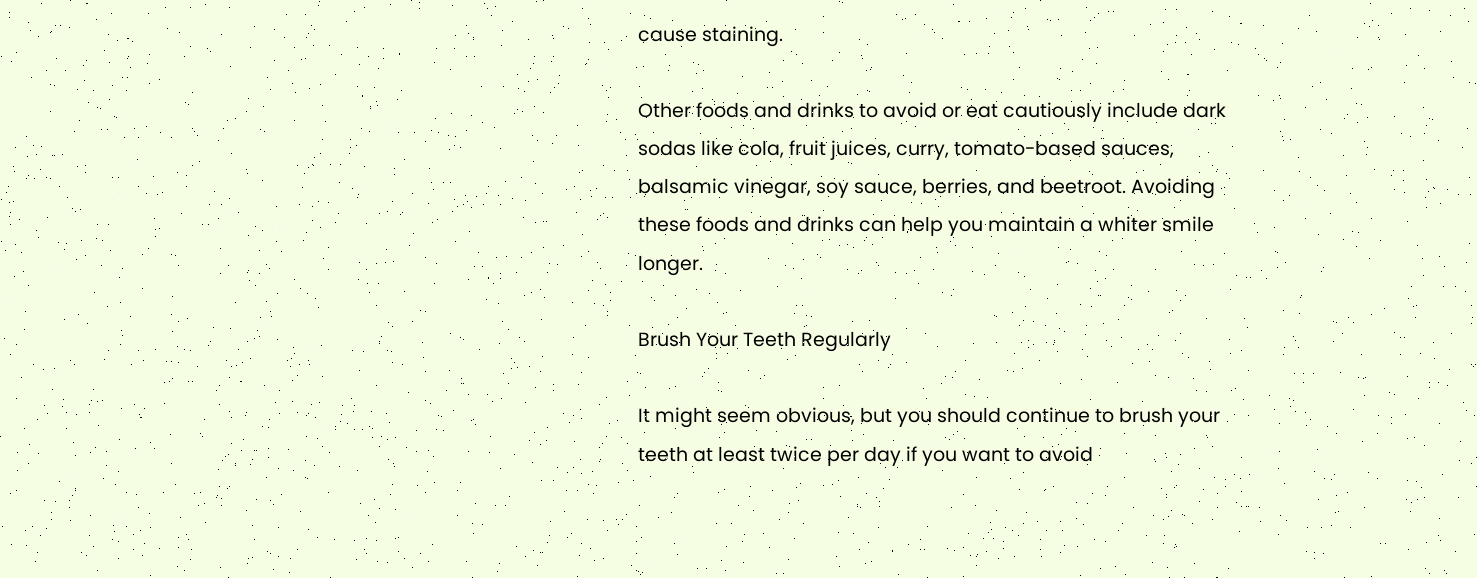cause staining.

Other foods and drinks to avoid or eat cautiously include dark sodas like cola, fruit juices, curry, tomato-based sauces, balsamic vinegar, soy sauce, berries, and beetroot. Avoiding these foods and drinks can help you maintain a whiter smile longer.

Brush Your Teeth Regularly

It might seem obvious, but you should continue to brush your teeth at least twice per day if you want to avoid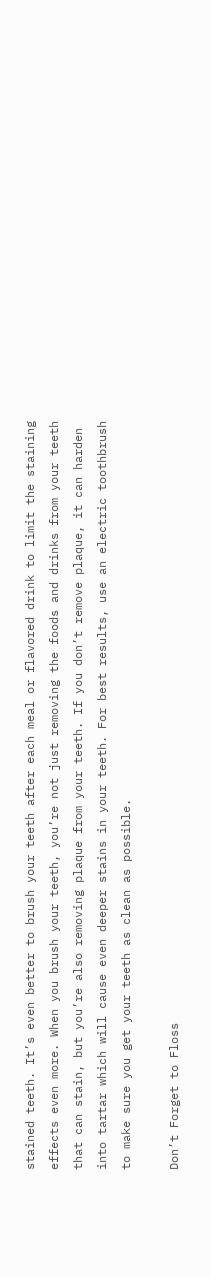stained teeth. It’s even better to brush your teeth after each meal or flavored drink to limit the staining effects even more. When you brush your teeth, you’re not just removing the foods and drinks from your teeth that can stain, but you’re also removing plaque from your teeth. If you don’t remove plaque, it can harden into tartar which will cause even deeper stains in your teeth. For best results, use an electric toothbrush to make sure you get your teeth as clean as possible.

Don’t Forget to Floss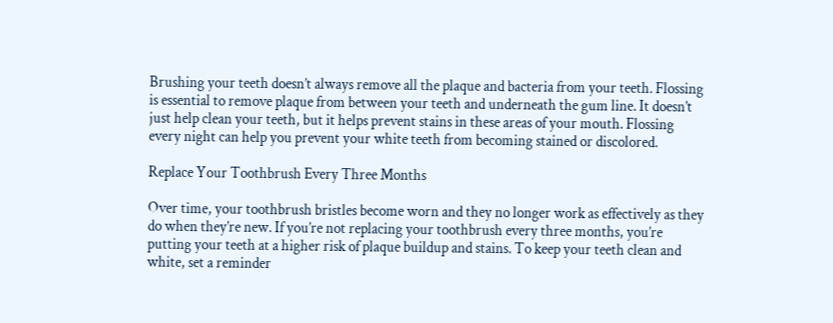Brushing your teeth doesn’t always remove all the plaque and bacteria from your teeth. Flossing is essential to remove plaque from between your teeth and underneath the gum line. It doesn’t just help clean your teeth, but it helps prevent stains in these areas of your mouth. Flossing every night can help you prevent your white teeth from becoming stained or discolored.

Replace Your Toothbrush Every Three Months

Over time, your toothbrush bristles become worn and they no longer work as effectively as they do when they’re new. If you’re not replacing your toothbrush every three months, you’re putting your teeth at a higher risk of plaque buildup and stains. To keep your teeth clean and white, set a reminder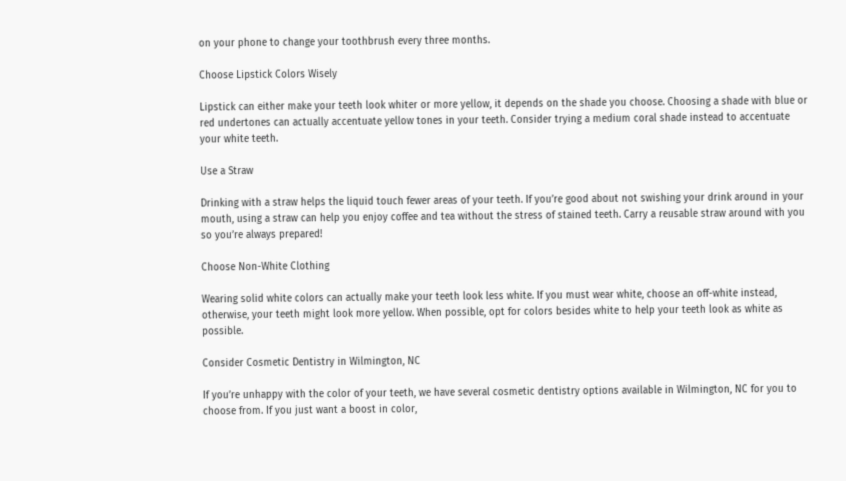on your phone to change your toothbrush every three months.

Choose Lipstick Colors Wisely

Lipstick can either make your teeth look whiter or more yellow, it depends on the shade you choose. Choosing a shade with blue or red undertones can actually accentuate yellow tones in your teeth. Consider trying a medium coral shade instead to accentuate your white teeth.

Use a Straw

Drinking with a straw helps the liquid touch fewer areas of your teeth. If you’re good about not swishing your drink around in your mouth, using a straw can help you enjoy coffee and tea without the stress of stained teeth. Carry a reusable straw around with you so you’re always prepared!

Choose Non-White Clothing

Wearing solid white colors can actually make your teeth look less white. If you must wear white, choose an off-white instead, otherwise, your teeth might look more yellow. When possible, opt for colors besides white to help your teeth look as white as possible.

Consider Cosmetic Dentistry in Wilmington, NC

If you’re unhappy with the color of your teeth, we have several cosmetic dentistry options available in Wilmington, NC for you to choose from. If you just want a boost in color,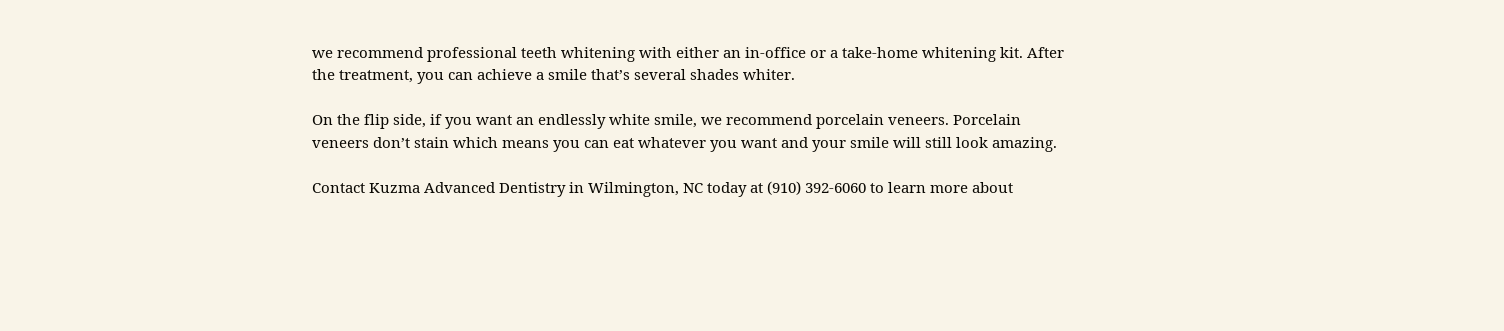we recommend professional teeth whitening with either an in-office or a take-home whitening kit. After the treatment, you can achieve a smile that’s several shades whiter.

On the flip side, if you want an endlessly white smile, we recommend porcelain veneers. Porcelain veneers don’t stain which means you can eat whatever you want and your smile will still look amazing.

Contact Kuzma Advanced Dentistry in Wilmington, NC today at (910) 392-6060 to learn more about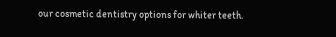our cosmetic dentistry options for whiter teeth.